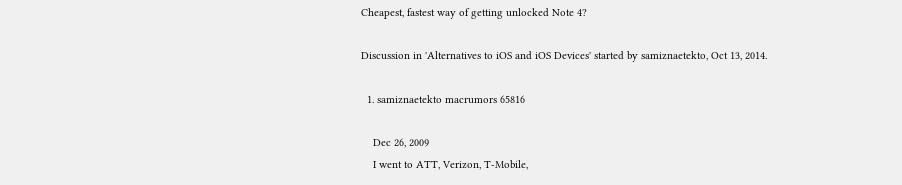Cheapest, fastest way of getting unlocked Note 4?

Discussion in 'Alternatives to iOS and iOS Devices' started by samiznaetekto, Oct 13, 2014.

  1. samiznaetekto macrumors 65816

    Dec 26, 2009
    I went to ATT, Verizon, T-Mobile,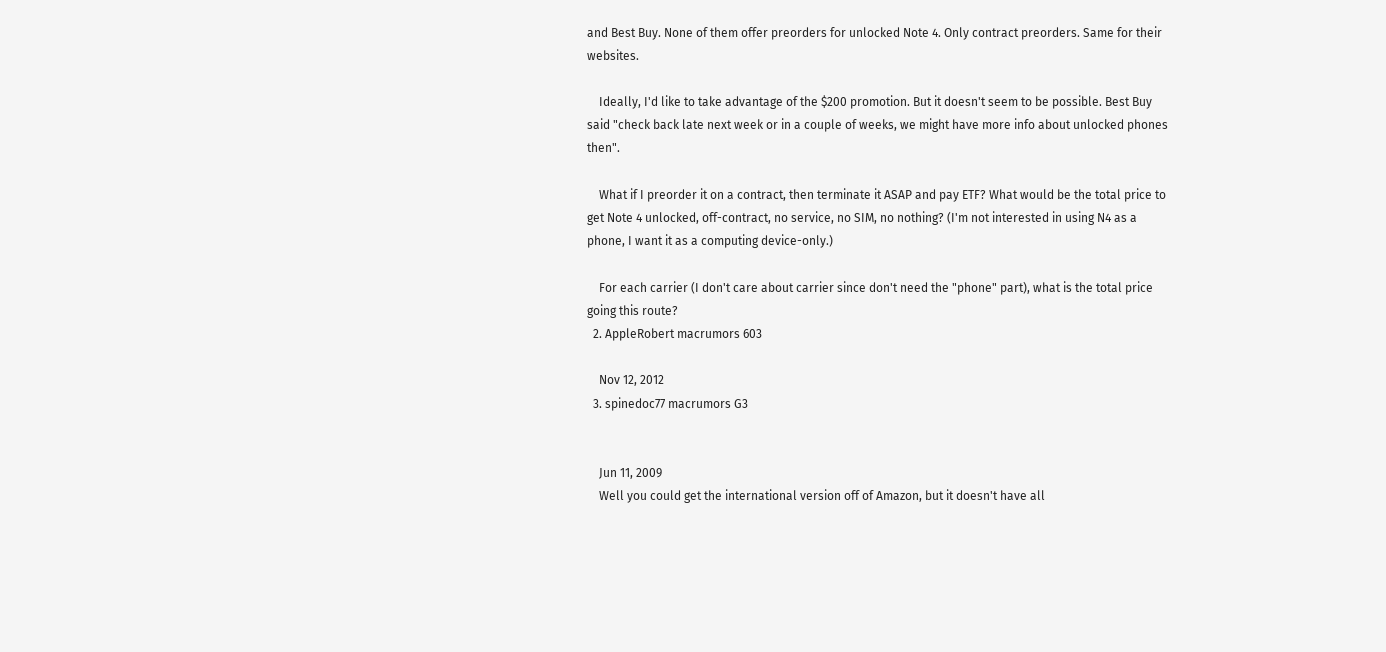and Best Buy. None of them offer preorders for unlocked Note 4. Only contract preorders. Same for their websites.

    Ideally, I'd like to take advantage of the $200 promotion. But it doesn't seem to be possible. Best Buy said "check back late next week or in a couple of weeks, we might have more info about unlocked phones then".

    What if I preorder it on a contract, then terminate it ASAP and pay ETF? What would be the total price to get Note 4 unlocked, off-contract, no service, no SIM, no nothing? (I'm not interested in using N4 as a phone, I want it as a computing device-only.)

    For each carrier (I don't care about carrier since don't need the "phone" part), what is the total price going this route?
  2. AppleRobert macrumors 603

    Nov 12, 2012
  3. spinedoc77 macrumors G3


    Jun 11, 2009
    Well you could get the international version off of Amazon, but it doesn't have all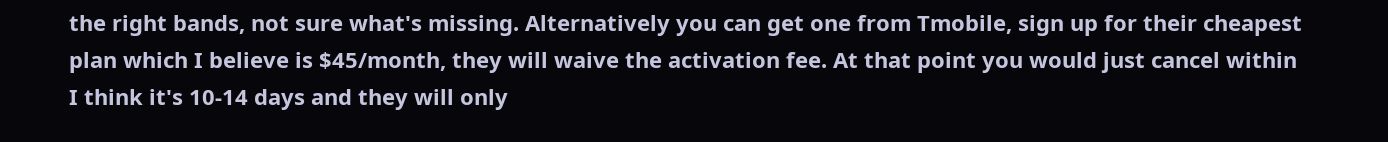the right bands, not sure what's missing. Alternatively you can get one from Tmobile, sign up for their cheapest plan which I believe is $45/month, they will waive the activation fee. At that point you would just cancel within I think it's 10-14 days and they will only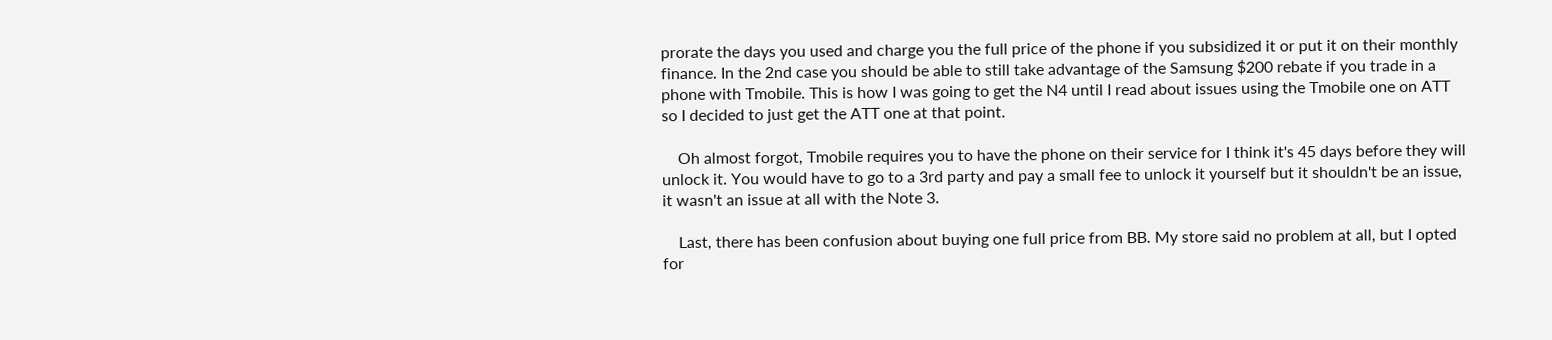prorate the days you used and charge you the full price of the phone if you subsidized it or put it on their monthly finance. In the 2nd case you should be able to still take advantage of the Samsung $200 rebate if you trade in a phone with Tmobile. This is how I was going to get the N4 until I read about issues using the Tmobile one on ATT so I decided to just get the ATT one at that point.

    Oh almost forgot, Tmobile requires you to have the phone on their service for I think it's 45 days before they will unlock it. You would have to go to a 3rd party and pay a small fee to unlock it yourself but it shouldn't be an issue, it wasn't an issue at all with the Note 3.

    Last, there has been confusion about buying one full price from BB. My store said no problem at all, but I opted for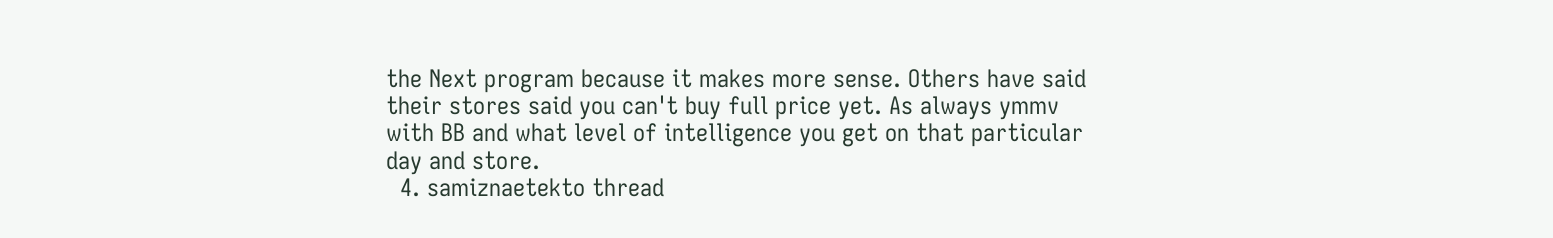the Next program because it makes more sense. Others have said their stores said you can't buy full price yet. As always ymmv with BB and what level of intelligence you get on that particular day and store.
  4. samiznaetekto thread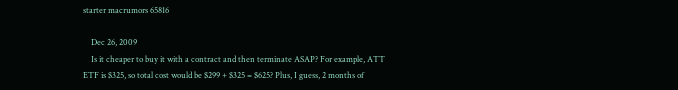starter macrumors 65816

    Dec 26, 2009
    Is it cheaper to buy it with a contract and then terminate ASAP? For example, ATT ETF is $325, so total cost would be $299 + $325 = $625? Plus, I guess, 2 months of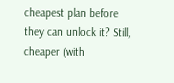cheapest plan before they can unlock it? Still, cheaper (with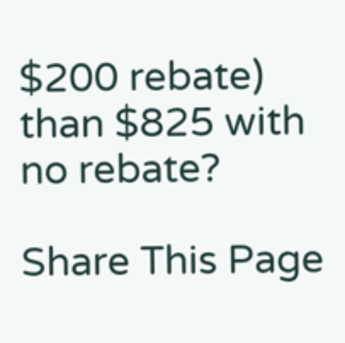$200 rebate) than $825 with no rebate?

Share This Page